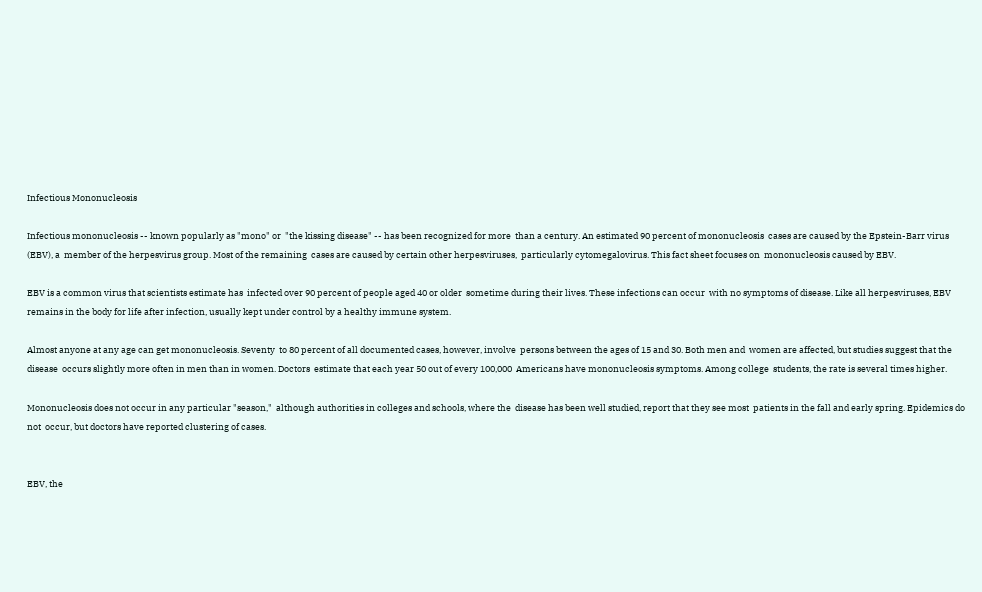Infectious Mononucleosis

Infectious mononucleosis -- known popularly as "mono" or  "the kissing disease" -- has been recognized for more  than a century. An estimated 90 percent of mononucleosis  cases are caused by the Epstein-Barr virus (EBV), a  member of the herpesvirus group. Most of the remaining  cases are caused by certain other herpesviruses,  particularly cytomegalovirus. This fact sheet focuses on  mononucleosis caused by EBV.

EBV is a common virus that scientists estimate has  infected over 90 percent of people aged 40 or older  sometime during their lives. These infections can occur  with no symptoms of disease. Like all herpesviruses, EBV  remains in the body for life after infection, usually kept under control by a healthy immune system.

Almost anyone at any age can get mononucleosis. Seventy  to 80 percent of all documented cases, however, involve  persons between the ages of 15 and 30. Both men and  women are affected, but studies suggest that the disease  occurs slightly more often in men than in women. Doctors  estimate that each year 50 out of every 100,000  Americans have mononucleosis symptoms. Among college  students, the rate is several times higher.

Mononucleosis does not occur in any particular "season,"  although authorities in colleges and schools, where the  disease has been well studied, report that they see most  patients in the fall and early spring. Epidemics do not  occur, but doctors have reported clustering of cases.


EBV, the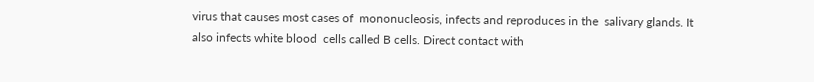virus that causes most cases of  mononucleosis, infects and reproduces in the  salivary glands. It also infects white blood  cells called B cells. Direct contact with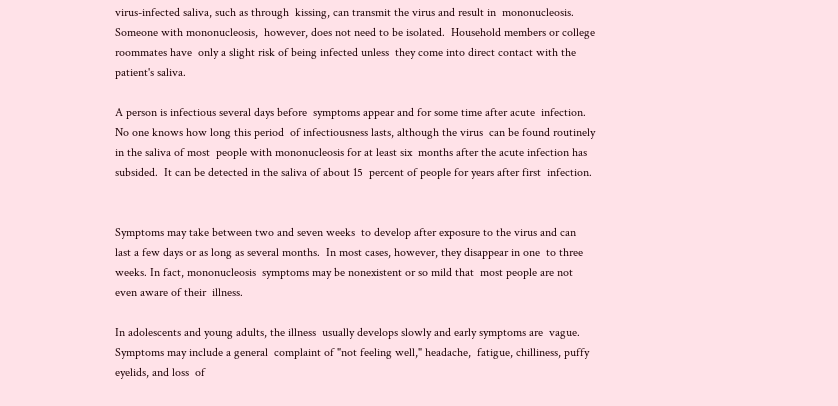virus-infected saliva, such as through  kissing, can transmit the virus and result in  mononucleosis. Someone with mononucleosis,  however, does not need to be isolated.  Household members or college roommates have  only a slight risk of being infected unless  they come into direct contact with the  patient's saliva.

A person is infectious several days before  symptoms appear and for some time after acute  infection. No one knows how long this period  of infectiousness lasts, although the virus  can be found routinely in the saliva of most  people with mononucleosis for at least six  months after the acute infection has subsided.  It can be detected in the saliva of about 15  percent of people for years after first  infection.


Symptoms may take between two and seven weeks  to develop after exposure to the virus and can  last a few days or as long as several months.  In most cases, however, they disappear in one  to three weeks. In fact, mononucleosis  symptoms may be nonexistent or so mild that  most people are not even aware of their  illness.

In adolescents and young adults, the illness  usually develops slowly and early symptoms are  vague. Symptoms may include a general  complaint of "not feeling well," headache,  fatigue, chilliness, puffy eyelids, and loss  of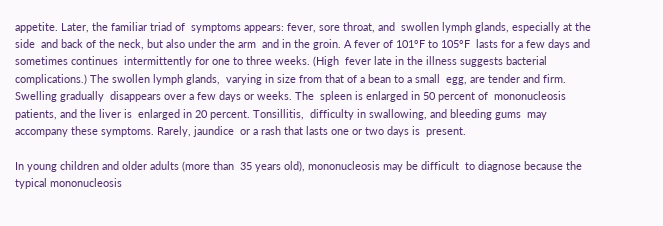appetite. Later, the familiar triad of  symptoms appears: fever, sore throat, and  swollen lymph glands, especially at the side  and back of the neck, but also under the arm  and in the groin. A fever of 101°F to 105°F  lasts for a few days and sometimes continues  intermittently for one to three weeks. (High  fever late in the illness suggests bacterial  complications.) The swollen lymph glands,  varying in size from that of a bean to a small  egg, are tender and firm. Swelling gradually  disappears over a few days or weeks. The  spleen is enlarged in 50 percent of  mononucleosis patients, and the liver is  enlarged in 20 percent. Tonsillitis,  difficulty in swallowing, and bleeding gums  may accompany these symptoms. Rarely, jaundice  or a rash that lasts one or two days is  present.

In young children and older adults (more than  35 years old), mononucleosis may be difficult  to diagnose because the typical mononucleosis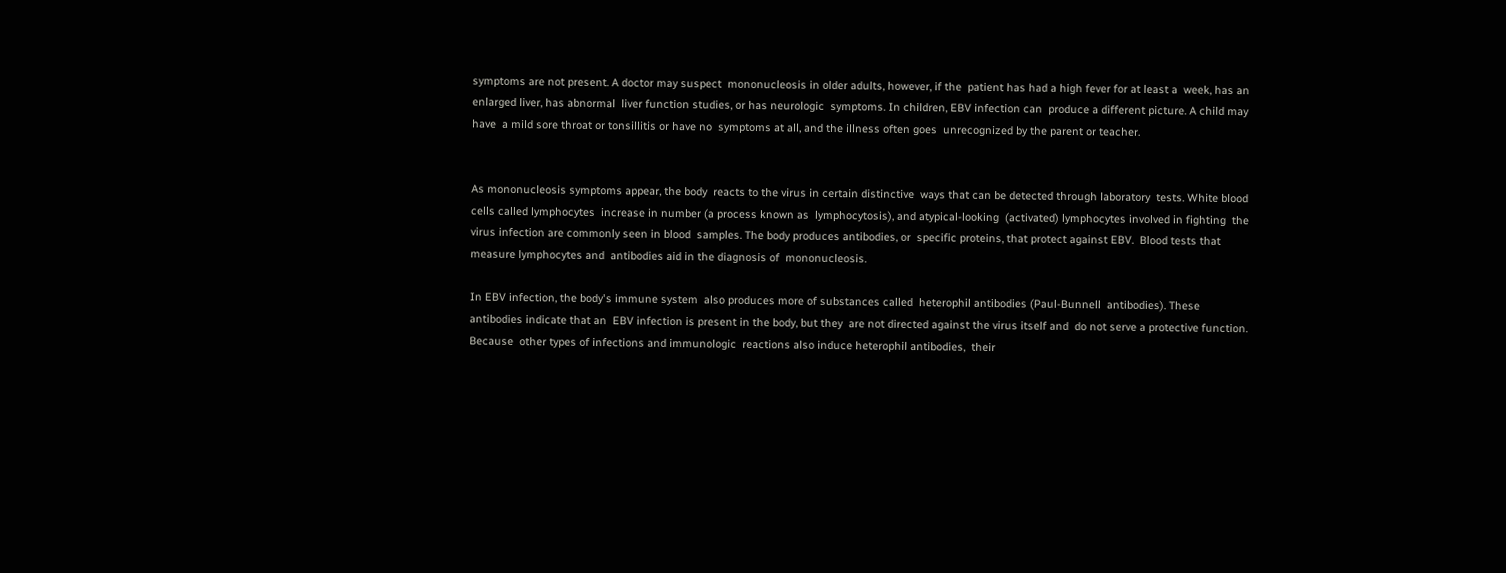symptoms are not present. A doctor may suspect  mononucleosis in older adults, however, if the  patient has had a high fever for at least a  week, has an enlarged liver, has abnormal  liver function studies, or has neurologic  symptoms. In children, EBV infection can  produce a different picture. A child may have  a mild sore throat or tonsillitis or have no  symptoms at all, and the illness often goes  unrecognized by the parent or teacher.


As mononucleosis symptoms appear, the body  reacts to the virus in certain distinctive  ways that can be detected through laboratory  tests. White blood cells called lymphocytes  increase in number (a process known as  lymphocytosis), and atypical-looking  (activated) lymphocytes involved in fighting  the virus infection are commonly seen in blood  samples. The body produces antibodies, or  specific proteins, that protect against EBV.  Blood tests that measure lymphocytes and  antibodies aid in the diagnosis of  mononucleosis.

In EBV infection, the body's immune system  also produces more of substances called  heterophil antibodies (Paul-Bunnell  antibodies). These antibodies indicate that an  EBV infection is present in the body, but they  are not directed against the virus itself and  do not serve a protective function. Because  other types of infections and immunologic  reactions also induce heterophil antibodies,  their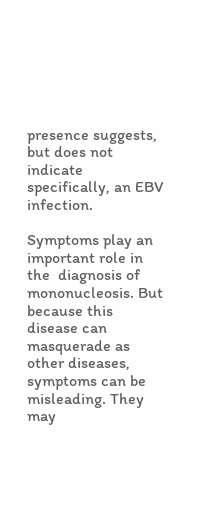presence suggests, but does not indicate  specifically, an EBV infection.

Symptoms play an important role in the  diagnosis of mononucleosis. But because this  disease can masquerade as other diseases,  symptoms can be misleading. They may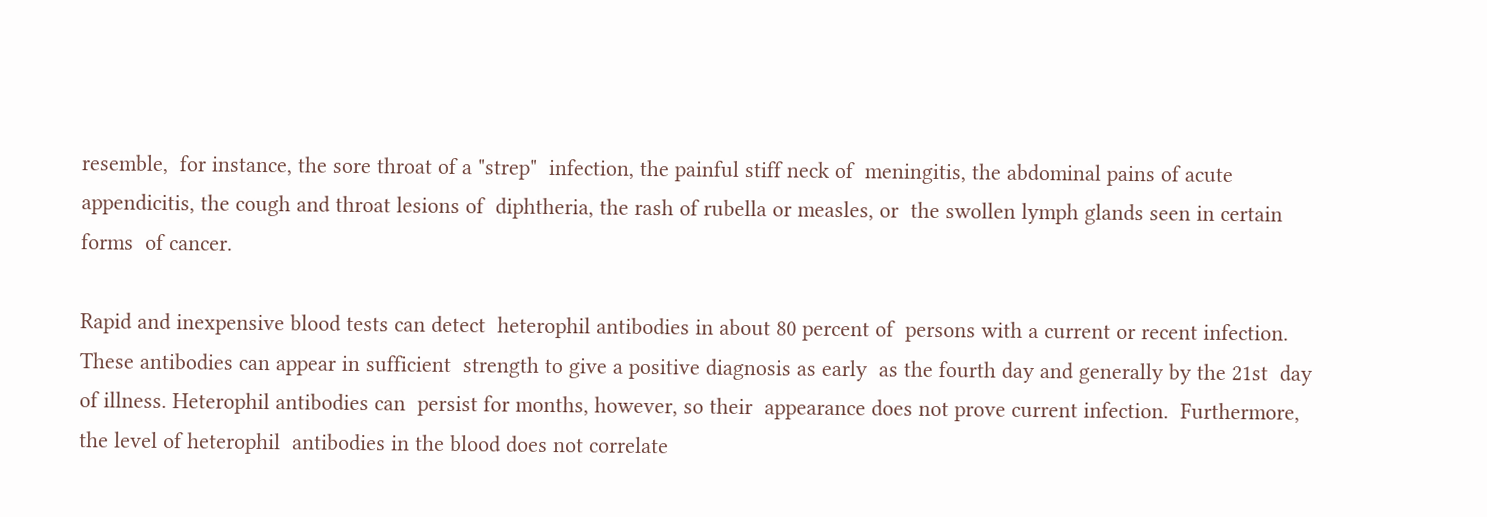resemble,  for instance, the sore throat of a "strep"  infection, the painful stiff neck of  meningitis, the abdominal pains of acute  appendicitis, the cough and throat lesions of  diphtheria, the rash of rubella or measles, or  the swollen lymph glands seen in certain forms  of cancer.

Rapid and inexpensive blood tests can detect  heterophil antibodies in about 80 percent of  persons with a current or recent infection.  These antibodies can appear in sufficient  strength to give a positive diagnosis as early  as the fourth day and generally by the 21st  day of illness. Heterophil antibodies can  persist for months, however, so their  appearance does not prove current infection.  Furthermore, the level of heterophil  antibodies in the blood does not correlate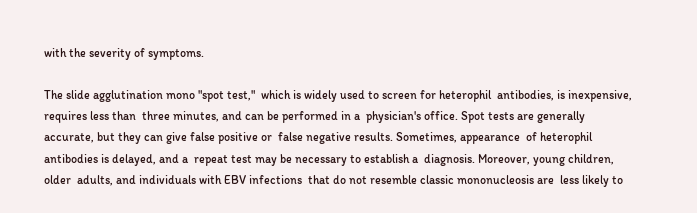with the severity of symptoms.

The slide agglutination mono "spot test,"  which is widely used to screen for heterophil  antibodies, is inexpensive, requires less than  three minutes, and can be performed in a  physician's office. Spot tests are generally  accurate, but they can give false positive or  false negative results. Sometimes, appearance  of heterophil antibodies is delayed, and a  repeat test may be necessary to establish a  diagnosis. Moreover, young children, older  adults, and individuals with EBV infections  that do not resemble classic mononucleosis are  less likely to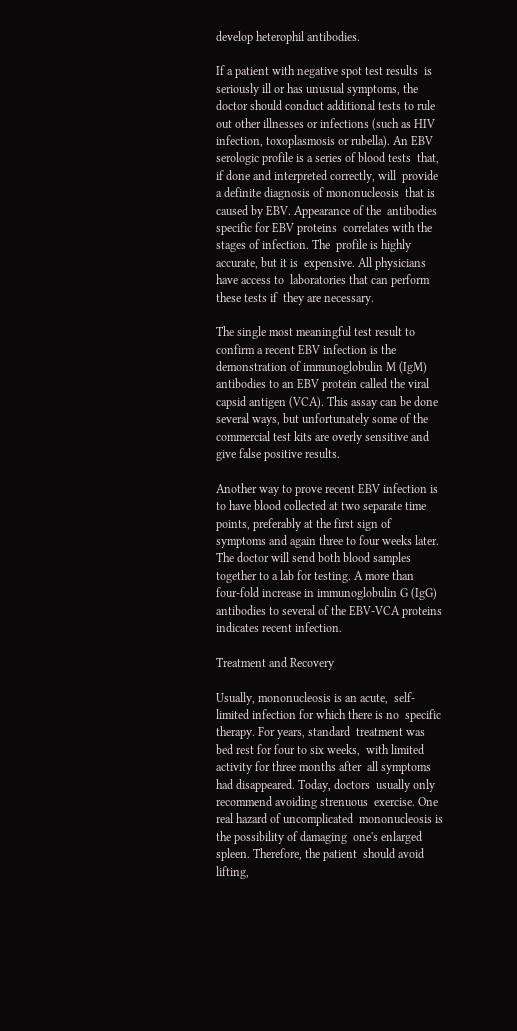develop heterophil antibodies.

If a patient with negative spot test results  is seriously ill or has unusual symptoms, the  doctor should conduct additional tests to rule  out other illnesses or infections (such as HIV  infection, toxoplasmosis or rubella). An EBV  serologic profile is a series of blood tests  that, if done and interpreted correctly, will  provide a definite diagnosis of mononucleosis  that is caused by EBV. Appearance of the  antibodies specific for EBV proteins  correlates with the stages of infection. The  profile is highly accurate, but it is  expensive. All physicians have access to  laboratories that can perform these tests if  they are necessary.

The single most meaningful test result to  confirm a recent EBV infection is the  demonstration of immunoglobulin M (IgM)  antibodies to an EBV protein called the viral  capsid antigen (VCA). This assay can be done  several ways, but unfortunately some of the  commercial test kits are overly sensitive and  give false positive results.

Another way to prove recent EBV infection is  to have blood collected at two separate time  points, preferably at the first sign of  symptoms and again three to four weeks later.  The doctor will send both blood samples  together to a lab for testing. A more than  four-fold increase in immunoglobulin G (IgG)  antibodies to several of the EBV-VCA proteins  indicates recent infection.

Treatment and Recovery

Usually, mononucleosis is an acute,  self-limited infection for which there is no  specific therapy. For years, standard  treatment was bed rest for four to six weeks,  with limited activity for three months after  all symptoms had disappeared. Today, doctors  usually only recommend avoiding strenuous  exercise. One real hazard of uncomplicated  mononucleosis is the possibility of damaging  one's enlarged spleen. Therefore, the patient  should avoid lifting,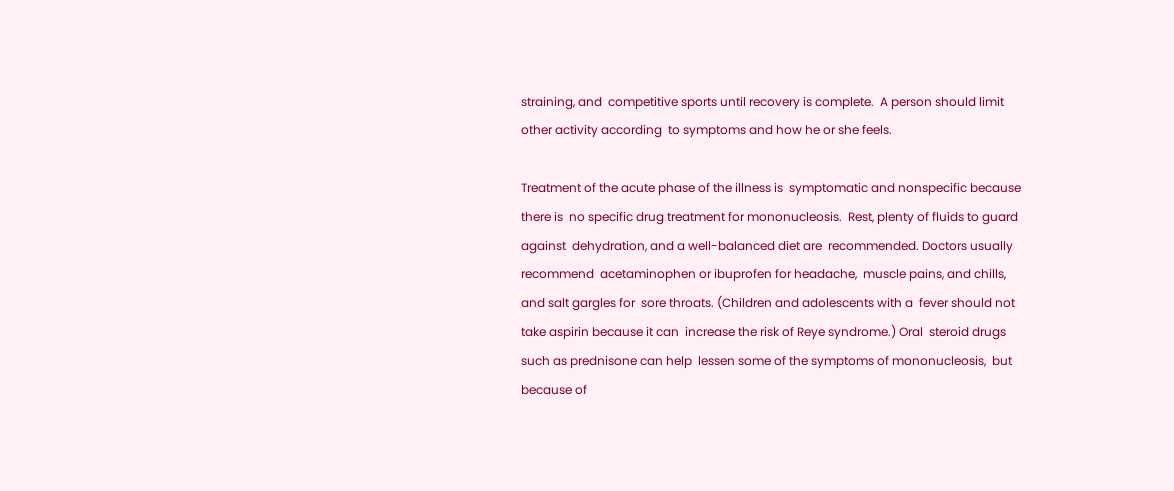straining, and  competitive sports until recovery is complete.  A person should limit other activity according  to symptoms and how he or she feels.

Treatment of the acute phase of the illness is  symptomatic and nonspecific because there is  no specific drug treatment for mononucleosis.  Rest, plenty of fluids to guard against  dehydration, and a well-balanced diet are  recommended. Doctors usually recommend  acetaminophen or ibuprofen for headache,  muscle pains, and chills, and salt gargles for  sore throats. (Children and adolescents with a  fever should not take aspirin because it can  increase the risk of Reye syndrome.) Oral  steroid drugs such as prednisone can help  lessen some of the symptoms of mononucleosis,  but because of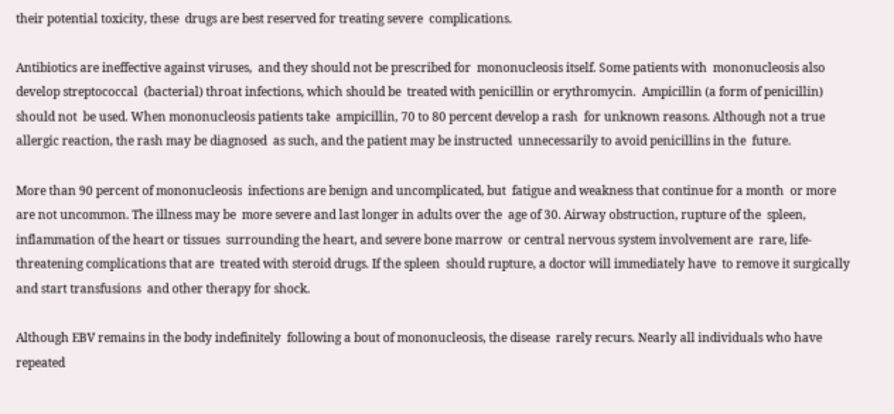their potential toxicity, these  drugs are best reserved for treating severe  complications.

Antibiotics are ineffective against viruses,  and they should not be prescribed for  mononucleosis itself. Some patients with  mononucleosis also develop streptococcal  (bacterial) throat infections, which should be  treated with penicillin or erythromycin.  Ampicillin (a form of penicillin) should not  be used. When mononucleosis patients take  ampicillin, 70 to 80 percent develop a rash  for unknown reasons. Although not a true  allergic reaction, the rash may be diagnosed  as such, and the patient may be instructed  unnecessarily to avoid penicillins in the  future.

More than 90 percent of mononucleosis  infections are benign and uncomplicated, but  fatigue and weakness that continue for a month  or more are not uncommon. The illness may be  more severe and last longer in adults over the  age of 30. Airway obstruction, rupture of the  spleen, inflammation of the heart or tissues  surrounding the heart, and severe bone marrow  or central nervous system involvement are  rare, life-threatening complications that are  treated with steroid drugs. If the spleen  should rupture, a doctor will immediately have  to remove it surgically and start transfusions  and other therapy for shock.

Although EBV remains in the body indefinitely  following a bout of mononucleosis, the disease  rarely recurs. Nearly all individuals who have  repeated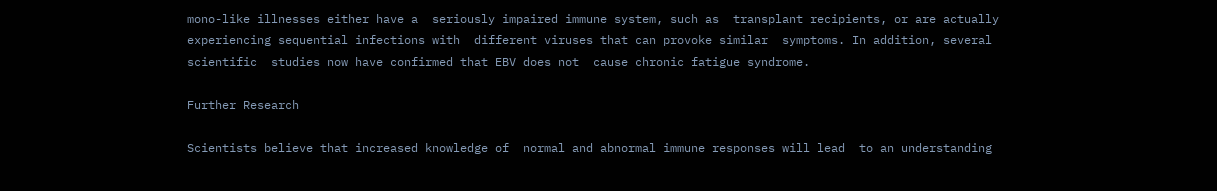mono-like illnesses either have a  seriously impaired immune system, such as  transplant recipients, or are actually  experiencing sequential infections with  different viruses that can provoke similar  symptoms. In addition, several scientific  studies now have confirmed that EBV does not  cause chronic fatigue syndrome.

Further Research

Scientists believe that increased knowledge of  normal and abnormal immune responses will lead  to an understanding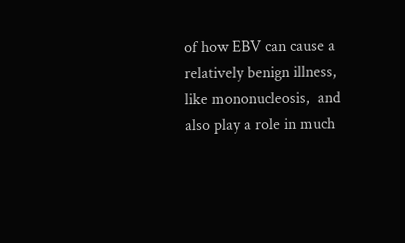of how EBV can cause a  relatively benign illness, like mononucleosis,  and also play a role in much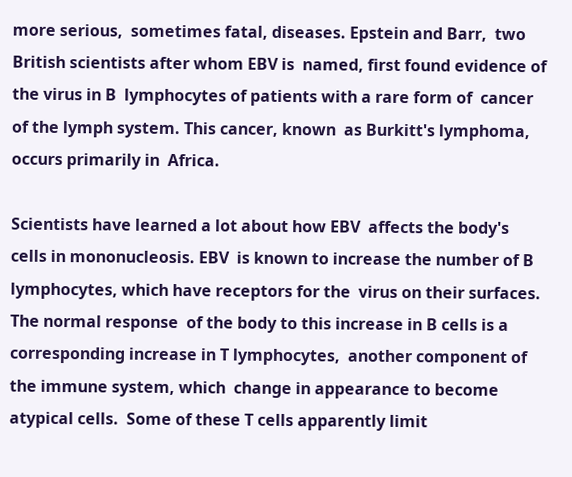more serious,  sometimes fatal, diseases. Epstein and Barr,  two British scientists after whom EBV is  named, first found evidence of the virus in B  lymphocytes of patients with a rare form of  cancer of the lymph system. This cancer, known  as Burkitt's lymphoma, occurs primarily in  Africa.

Scientists have learned a lot about how EBV  affects the body's cells in mononucleosis. EBV  is known to increase the number of B  lymphocytes, which have receptors for the  virus on their surfaces. The normal response  of the body to this increase in B cells is a  corresponding increase in T lymphocytes,  another component of the immune system, which  change in appearance to become atypical cells.  Some of these T cells apparently limit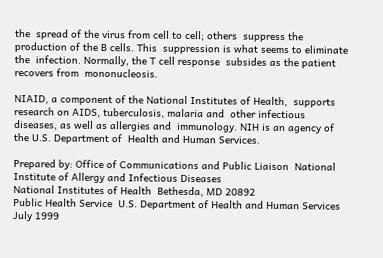the  spread of the virus from cell to cell; others  suppress the production of the B cells. This  suppression is what seems to eliminate the  infection. Normally, the T cell response  subsides as the patient recovers from  mononucleosis.

NIAID, a component of the National Institutes of Health,  supports research on AIDS, tuberculosis, malaria and  other infectious diseases, as well as allergies and  immunology. NIH is an agency of the U.S. Department of  Health and Human Services.

Prepared by: Office of Communications and Public Liaison  National Institute of Allergy and Infectious Diseases
National Institutes of Health  Bethesda, MD 20892
Public Health Service  U.S. Department of Health and Human Services July 1999